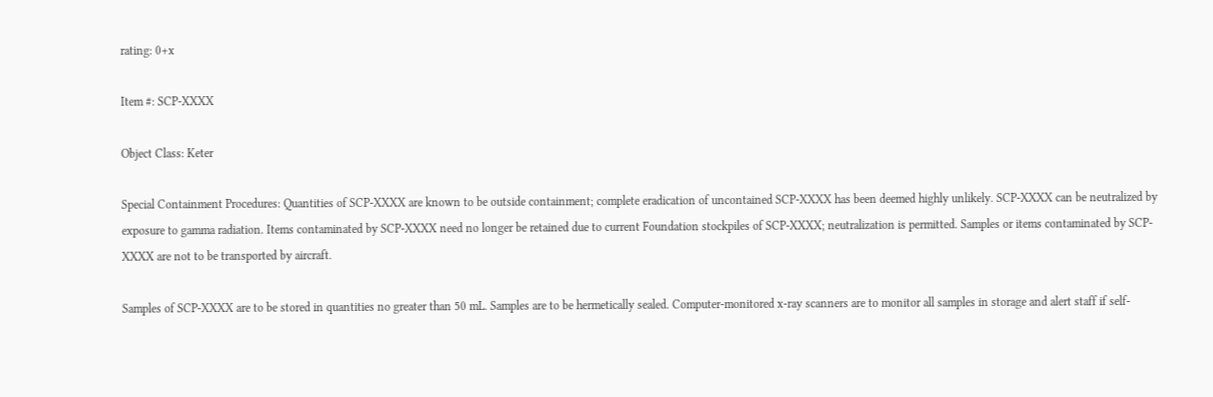rating: 0+x

Item #: SCP-XXXX

Object Class: Keter

Special Containment Procedures: Quantities of SCP-XXXX are known to be outside containment; complete eradication of uncontained SCP-XXXX has been deemed highly unlikely. SCP-XXXX can be neutralized by exposure to gamma radiation. Items contaminated by SCP-XXXX need no longer be retained due to current Foundation stockpiles of SCP-XXXX; neutralization is permitted. Samples or items contaminated by SCP-XXXX are not to be transported by aircraft.

Samples of SCP-XXXX are to be stored in quantities no greater than 50 mL. Samples are to be hermetically sealed. Computer-monitored x-ray scanners are to monitor all samples in storage and alert staff if self-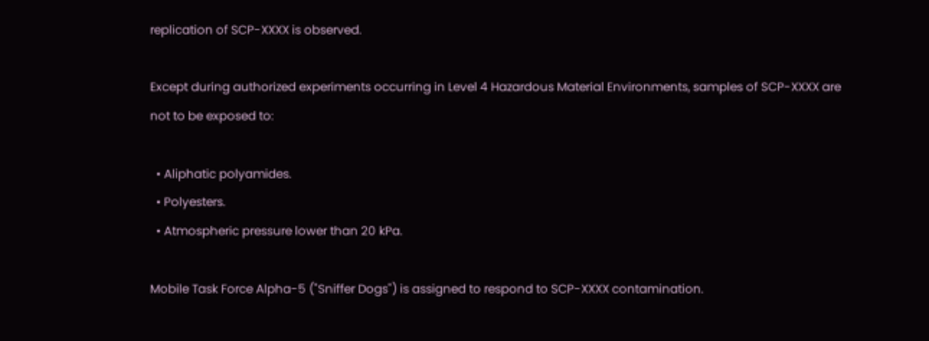replication of SCP-XXXX is observed.

Except during authorized experiments occurring in Level 4 Hazardous Material Environments, samples of SCP-XXXX are not to be exposed to:

  • Aliphatic polyamides.
  • Polyesters.
  • Atmospheric pressure lower than 20 kPa.

Mobile Task Force Alpha-5 ("Sniffer Dogs") is assigned to respond to SCP-XXXX contamination.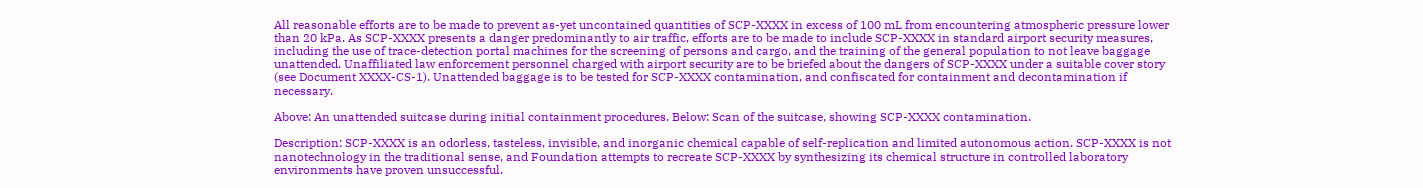All reasonable efforts are to be made to prevent as-yet uncontained quantities of SCP-XXXX in excess of 100 mL from encountering atmospheric pressure lower than 20 kPa. As SCP-XXXX presents a danger predominantly to air traffic, efforts are to be made to include SCP-XXXX in standard airport security measures, including the use of trace-detection portal machines for the screening of persons and cargo, and the training of the general population to not leave baggage unattended. Unaffiliated law enforcement personnel charged with airport security are to be briefed about the dangers of SCP-XXXX under a suitable cover story (see Document XXXX-CS-1). Unattended baggage is to be tested for SCP-XXXX contamination, and confiscated for containment and decontamination if necessary.

Above: An unattended suitcase during initial containment procedures. Below: Scan of the suitcase, showing SCP-XXXX contamination.

Description: SCP-XXXX is an odorless, tasteless, invisible, and inorganic chemical capable of self-replication and limited autonomous action. SCP-XXXX is not nanotechnology in the traditional sense, and Foundation attempts to recreate SCP-XXXX by synthesizing its chemical structure in controlled laboratory environments have proven unsuccessful.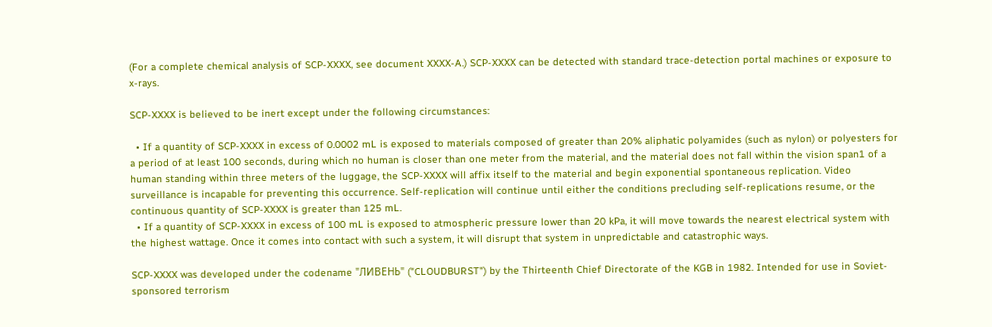(For a complete chemical analysis of SCP-XXXX, see document XXXX-A.) SCP-XXXX can be detected with standard trace-detection portal machines or exposure to x-rays.

SCP-XXXX is believed to be inert except under the following circumstances:

  • If a quantity of SCP-XXXX in excess of 0.0002 mL is exposed to materials composed of greater than 20% aliphatic polyamides (such as nylon) or polyesters for a period of at least 100 seconds, during which no human is closer than one meter from the material, and the material does not fall within the vision span1 of a human standing within three meters of the luggage, the SCP-XXXX will affix itself to the material and begin exponential spontaneous replication. Video surveillance is incapable for preventing this occurrence. Self-replication will continue until either the conditions precluding self-replications resume, or the continuous quantity of SCP-XXXX is greater than 125 mL.
  • If a quantity of SCP-XXXX in excess of 100 mL is exposed to atmospheric pressure lower than 20 kPa, it will move towards the nearest electrical system with the highest wattage. Once it comes into contact with such a system, it will disrupt that system in unpredictable and catastrophic ways.

SCP-XXXX was developed under the codename "ЛИВЕНЬ" ("CLOUDBURST") by the Thirteenth Chief Directorate of the KGB in 1982. Intended for use in Soviet-sponsored terrorism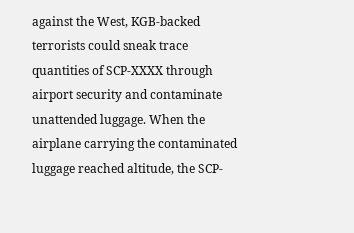against the West, KGB-backed terrorists could sneak trace quantities of SCP-XXXX through airport security and contaminate unattended luggage. When the airplane carrying the contaminated luggage reached altitude, the SCP-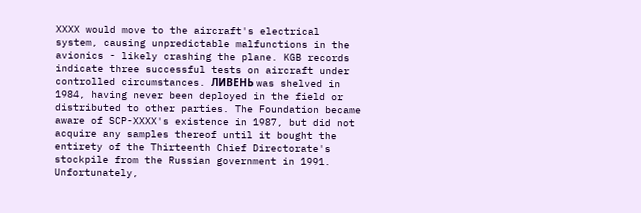XXXX would move to the aircraft's electrical system, causing unpredictable malfunctions in the avionics - likely crashing the plane. KGB records indicate three successful tests on aircraft under controlled circumstances. ЛИВЕНЬ was shelved in 1984, having never been deployed in the field or distributed to other parties. The Foundation became aware of SCP-XXXX's existence in 1987, but did not acquire any samples thereof until it bought the entirety of the Thirteenth Chief Directorate's stockpile from the Russian government in 1991. Unfortunately,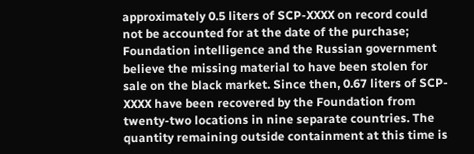approximately 0.5 liters of SCP-XXXX on record could not be accounted for at the date of the purchase; Foundation intelligence and the Russian government believe the missing material to have been stolen for sale on the black market. Since then, 0.67 liters of SCP-XXXX have been recovered by the Foundation from twenty-two locations in nine separate countries. The quantity remaining outside containment at this time is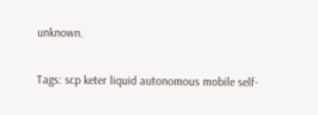unknown.

Tags: scp keter liquid autonomous mobile self-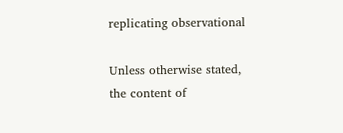replicating observational

Unless otherwise stated, the content of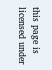this page is licensed under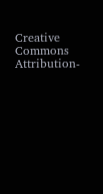Creative Commons Attribution-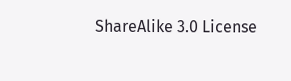ShareAlike 3.0 License